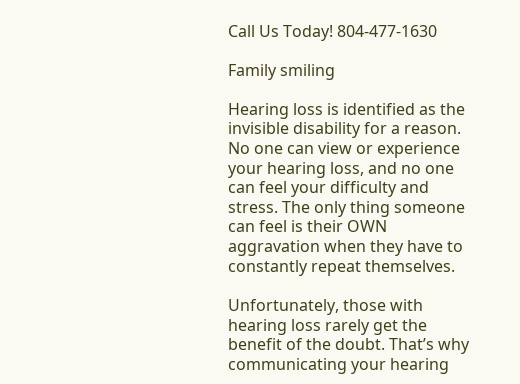Call Us Today! 804-477-1630

Family smiling

Hearing loss is identified as the invisible disability for a reason. No one can view or experience your hearing loss, and no one can feel your difficulty and stress. The only thing someone can feel is their OWN aggravation when they have to constantly repeat themselves.

Unfortunately, those with hearing loss rarely get the benefit of the doubt. That’s why communicating your hearing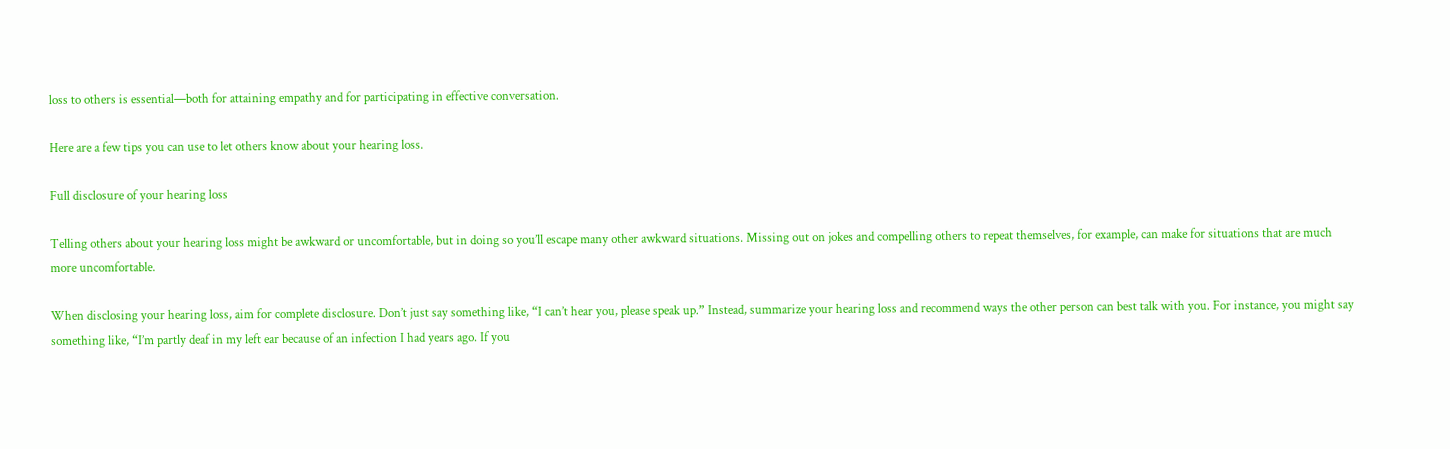loss to others is essential—both for attaining empathy and for participating in effective conversation.

Here are a few tips you can use to let others know about your hearing loss.

Full disclosure of your hearing loss

Telling others about your hearing loss might be awkward or uncomfortable, but in doing so you’ll escape many other awkward situations. Missing out on jokes and compelling others to repeat themselves, for example, can make for situations that are much more uncomfortable.

When disclosing your hearing loss, aim for complete disclosure. Don’t just say something like, “I can’t hear you, please speak up.” Instead, summarize your hearing loss and recommend ways the other person can best talk with you. For instance, you might say something like, “I’m partly deaf in my left ear because of an infection I had years ago. If you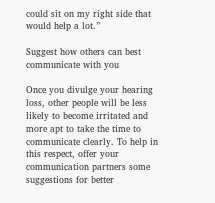could sit on my right side that would help a lot.”

Suggest how others can best communicate with you

Once you divulge your hearing loss, other people will be less likely to become irritated and more apt to take the time to communicate clearly. To help in this respect, offer your communication partners some suggestions for better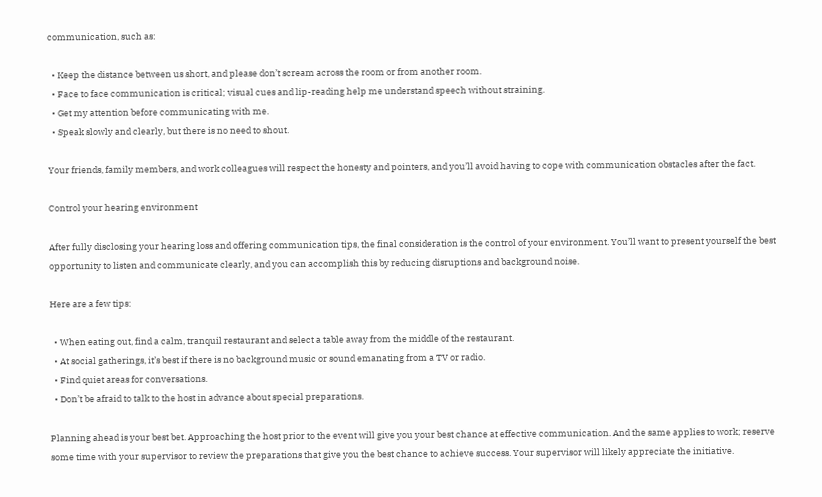communication, such as:

  • Keep the distance between us short, and please don’t scream across the room or from another room.
  • Face to face communication is critical; visual cues and lip-reading help me understand speech without straining.
  • Get my attention before communicating with me.
  • Speak slowly and clearly, but there is no need to shout.

Your friends, family members, and work colleagues will respect the honesty and pointers, and you’ll avoid having to cope with communication obstacles after the fact.

Control your hearing environment

After fully disclosing your hearing loss and offering communication tips, the final consideration is the control of your environment. You’ll want to present yourself the best opportunity to listen and communicate clearly, and you can accomplish this by reducing disruptions and background noise.

Here are a few tips:

  • When eating out, find a calm, tranquil restaurant and select a table away from the middle of the restaurant.
  • At social gatherings, it’s best if there is no background music or sound emanating from a TV or radio.
  • Find quiet areas for conversations.
  • Don’t be afraid to talk to the host in advance about special preparations.

Planning ahead is your best bet. Approaching the host prior to the event will give you your best chance at effective communication. And the same applies to work; reserve some time with your supervisor to review the preparations that give you the best chance to achieve success. Your supervisor will likely appreciate the initiative.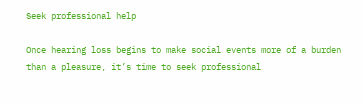Seek professional help

Once hearing loss begins to make social events more of a burden than a pleasure, it’s time to seek professional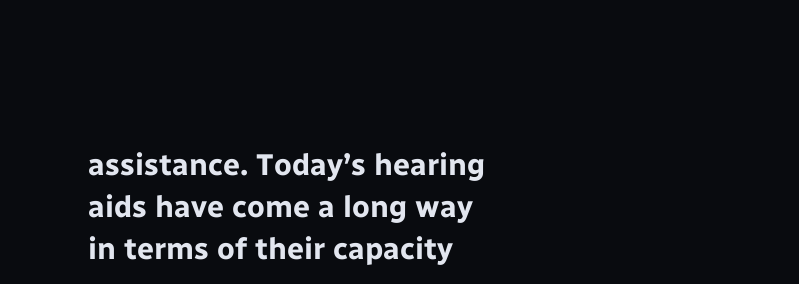assistance. Today’s hearing aids have come a long way in terms of their capacity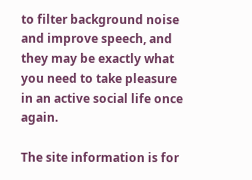to filter background noise and improve speech, and they may be exactly what you need to take pleasure in an active social life once again.

The site information is for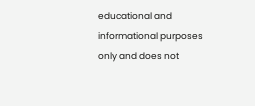educational and informational purposes only and does not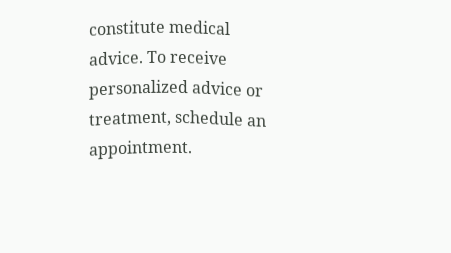constitute medical advice. To receive personalized advice or treatment, schedule an appointment.